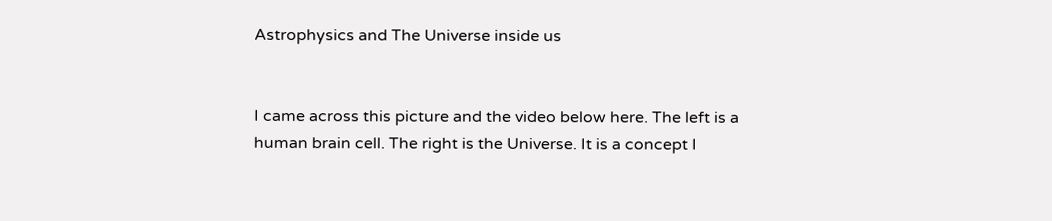Astrophysics and The Universe inside us


I came across this picture and the video below here. The left is a human brain cell. The right is the Universe. It is a concept I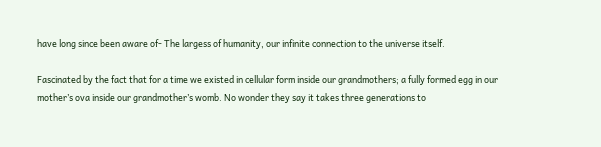have long since been aware of- The largess of humanity, our infinite connection to the universe itself.

Fascinated by the fact that for a time we existed in cellular form inside our grandmothers; a fully formed egg in our mother’s ova inside our grandmother’s womb. No wonder they say it takes three generations to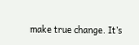make true change. It’s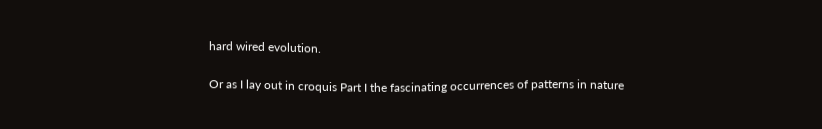hard wired evolution.

Or as I lay out in croquis Part I the fascinating occurrences of patterns in nature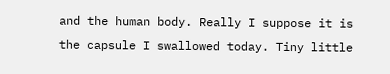and the human body. Really I suppose it is the capsule I swallowed today. Tiny little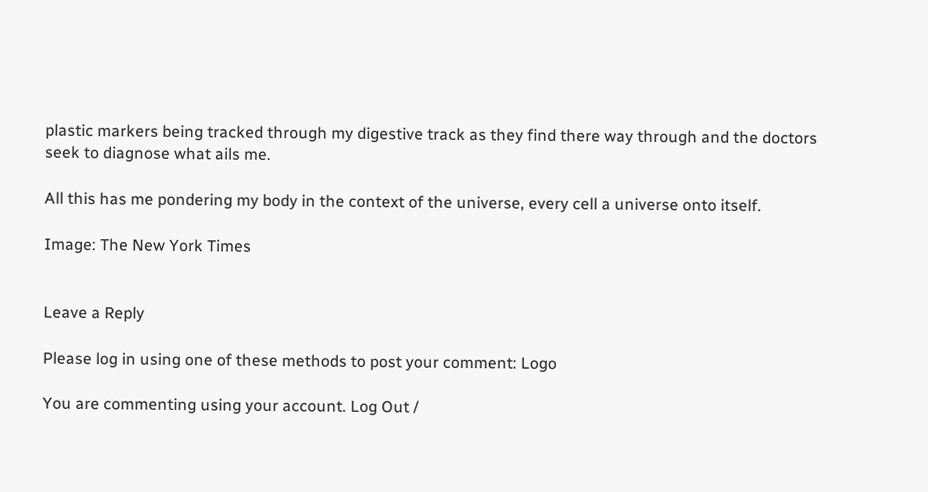plastic markers being tracked through my digestive track as they find there way through and the doctors seek to diagnose what ails me.

All this has me pondering my body in the context of the universe, every cell a universe onto itself.

Image: The New York Times


Leave a Reply

Please log in using one of these methods to post your comment: Logo

You are commenting using your account. Log Out /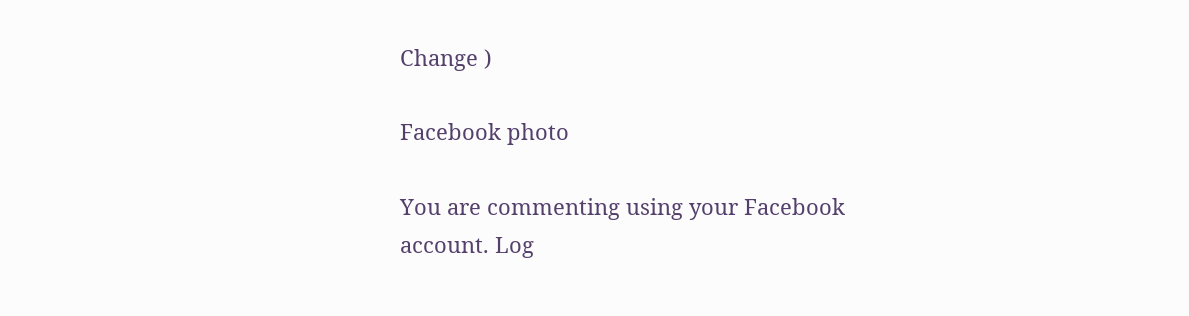Change )

Facebook photo

You are commenting using your Facebook account. Log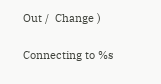Out /  Change )

Connecting to %s